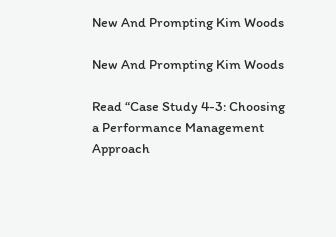New And Prompting Kim Woods

New And Prompting Kim Woods

Read “Case Study 4-3: Choosing a Performance Management Approach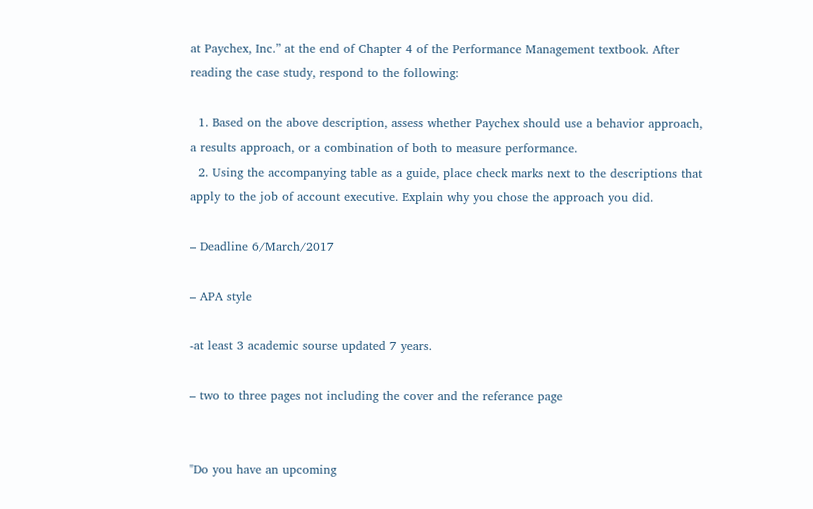at Paychex, Inc.” at the end of Chapter 4 of the Performance Management textbook. After reading the case study, respond to the following:

  1. Based on the above description, assess whether Paychex should use a behavior approach, a results approach, or a combination of both to measure performance.
  2. Using the accompanying table as a guide, place check marks next to the descriptions that apply to the job of account executive. Explain why you chose the approach you did.

– Deadline 6/March/2017

– APA style

-at least 3 academic sourse updated 7 years.

– two to three pages not including the cover and the referance page


"Do you have an upcoming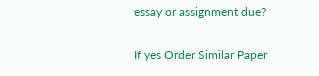essay or assignment due?

If yes Order Similar Paper